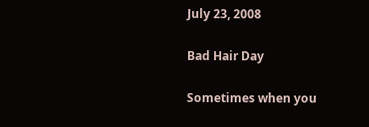July 23, 2008

Bad Hair Day

Sometimes when you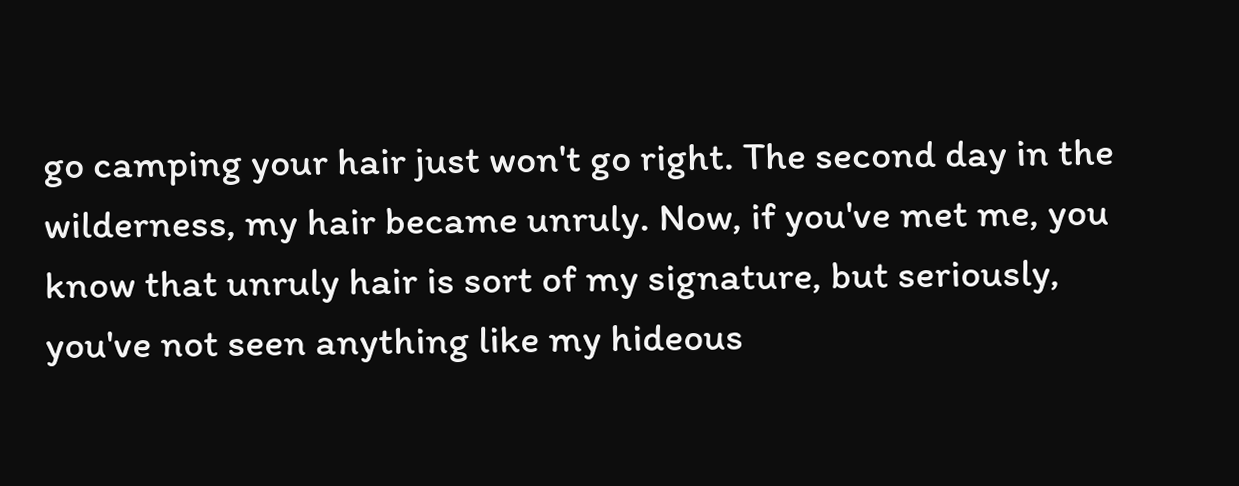go camping your hair just won't go right. The second day in the wilderness, my hair became unruly. Now, if you've met me, you know that unruly hair is sort of my signature, but seriously, you've not seen anything like my hideous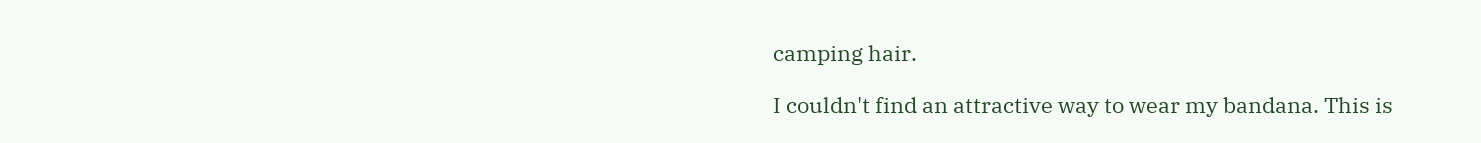camping hair.

I couldn't find an attractive way to wear my bandana. This is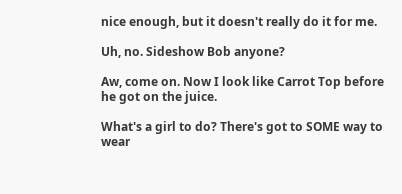nice enough, but it doesn't really do it for me.

Uh, no. Sideshow Bob anyone?

Aw, come on. Now I look like Carrot Top before he got on the juice.

What's a girl to do? There's got to SOME way to wear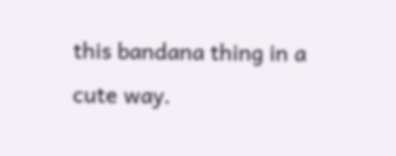this bandana thing in a cute way.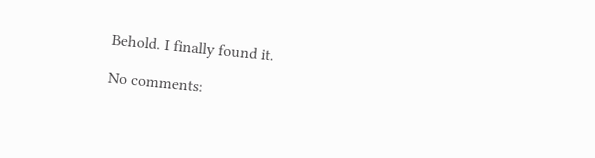Behold. I finally found it.

No comments: